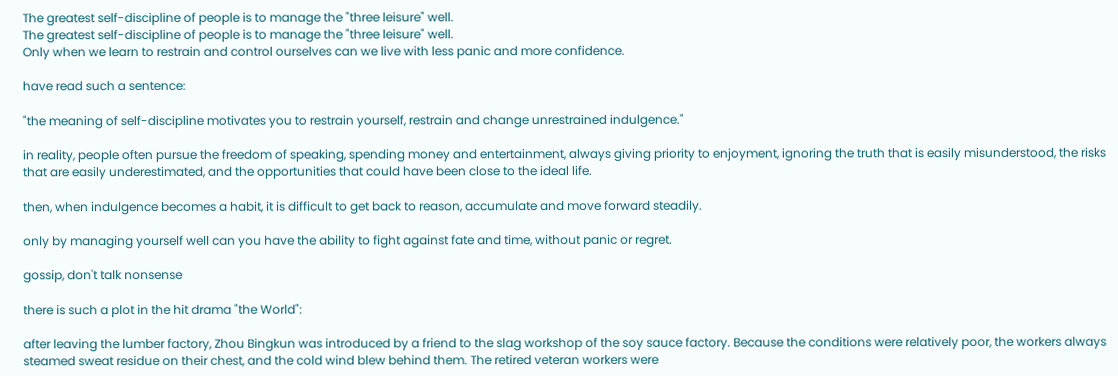The greatest self-discipline of people is to manage the "three leisure" well.
The greatest self-discipline of people is to manage the "three leisure" well.
Only when we learn to restrain and control ourselves can we live with less panic and more confidence.

have read such a sentence:

"the meaning of self-discipline motivates you to restrain yourself, restrain and change unrestrained indulgence."

in reality, people often pursue the freedom of speaking, spending money and entertainment, always giving priority to enjoyment, ignoring the truth that is easily misunderstood, the risks that are easily underestimated, and the opportunities that could have been close to the ideal life.

then, when indulgence becomes a habit, it is difficult to get back to reason, accumulate and move forward steadily.

only by managing yourself well can you have the ability to fight against fate and time, without panic or regret.

gossip, don't talk nonsense

there is such a plot in the hit drama "the World":

after leaving the lumber factory, Zhou Bingkun was introduced by a friend to the slag workshop of the soy sauce factory. Because the conditions were relatively poor, the workers always steamed sweat residue on their chest, and the cold wind blew behind them. The retired veteran workers were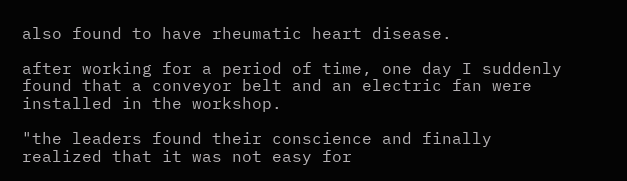also found to have rheumatic heart disease.

after working for a period of time, one day I suddenly found that a conveyor belt and an electric fan were installed in the workshop.

"the leaders found their conscience and finally realized that it was not easy for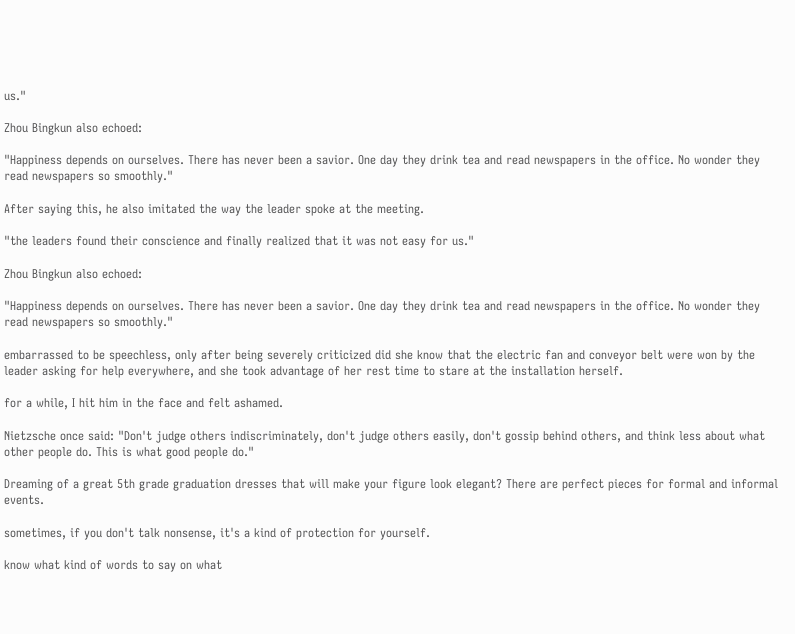us."

Zhou Bingkun also echoed:

"Happiness depends on ourselves. There has never been a savior. One day they drink tea and read newspapers in the office. No wonder they read newspapers so smoothly."

After saying this, he also imitated the way the leader spoke at the meeting.

"the leaders found their conscience and finally realized that it was not easy for us."

Zhou Bingkun also echoed:

"Happiness depends on ourselves. There has never been a savior. One day they drink tea and read newspapers in the office. No wonder they read newspapers so smoothly."

embarrassed to be speechless, only after being severely criticized did she know that the electric fan and conveyor belt were won by the leader asking for help everywhere, and she took advantage of her rest time to stare at the installation herself.

for a while, I hit him in the face and felt ashamed.

Nietzsche once said: "Don't judge others indiscriminately, don't judge others easily, don't gossip behind others, and think less about what other people do. This is what good people do."

Dreaming of a great 5th grade graduation dresses that will make your figure look elegant? There are perfect pieces for formal and informal events.

sometimes, if you don't talk nonsense, it's a kind of protection for yourself.

know what kind of words to say on what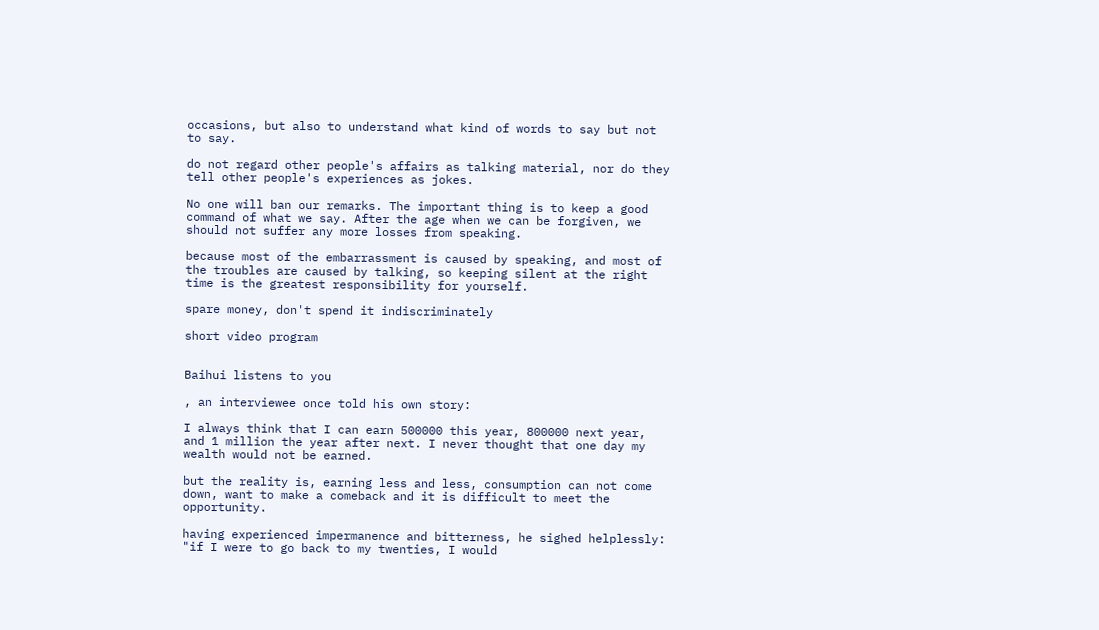occasions, but also to understand what kind of words to say but not to say.

do not regard other people's affairs as talking material, nor do they tell other people's experiences as jokes.

No one will ban our remarks. The important thing is to keep a good command of what we say. After the age when we can be forgiven, we should not suffer any more losses from speaking.

because most of the embarrassment is caused by speaking, and most of the troubles are caused by talking, so keeping silent at the right time is the greatest responsibility for yourself.

spare money, don't spend it indiscriminately

short video program


Baihui listens to you

, an interviewee once told his own story:

I always think that I can earn 500000 this year, 800000 next year, and 1 million the year after next. I never thought that one day my wealth would not be earned.

but the reality is, earning less and less, consumption can not come down, want to make a comeback and it is difficult to meet the opportunity.

having experienced impermanence and bitterness, he sighed helplessly: "if I were to go back to my twenties, I would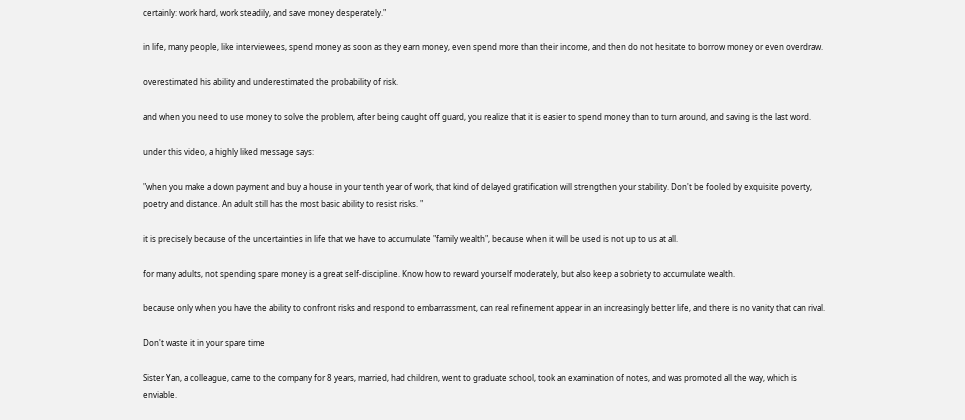certainly: work hard, work steadily, and save money desperately."

in life, many people, like interviewees, spend money as soon as they earn money, even spend more than their income, and then do not hesitate to borrow money or even overdraw.

overestimated his ability and underestimated the probability of risk.

and when you need to use money to solve the problem, after being caught off guard, you realize that it is easier to spend money than to turn around, and saving is the last word.

under this video, a highly liked message says:

"when you make a down payment and buy a house in your tenth year of work, that kind of delayed gratification will strengthen your stability. Don't be fooled by exquisite poverty, poetry and distance. An adult still has the most basic ability to resist risks. "

it is precisely because of the uncertainties in life that we have to accumulate "family wealth", because when it will be used is not up to us at all.

for many adults, not spending spare money is a great self-discipline. Know how to reward yourself moderately, but also keep a sobriety to accumulate wealth.

because only when you have the ability to confront risks and respond to embarrassment, can real refinement appear in an increasingly better life, and there is no vanity that can rival.

Don't waste it in your spare time

Sister Yan, a colleague, came to the company for 8 years, married, had children, went to graduate school, took an examination of notes, and was promoted all the way, which is enviable.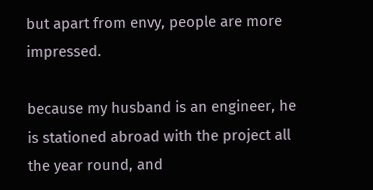but apart from envy, people are more impressed.

because my husband is an engineer, he is stationed abroad with the project all the year round, and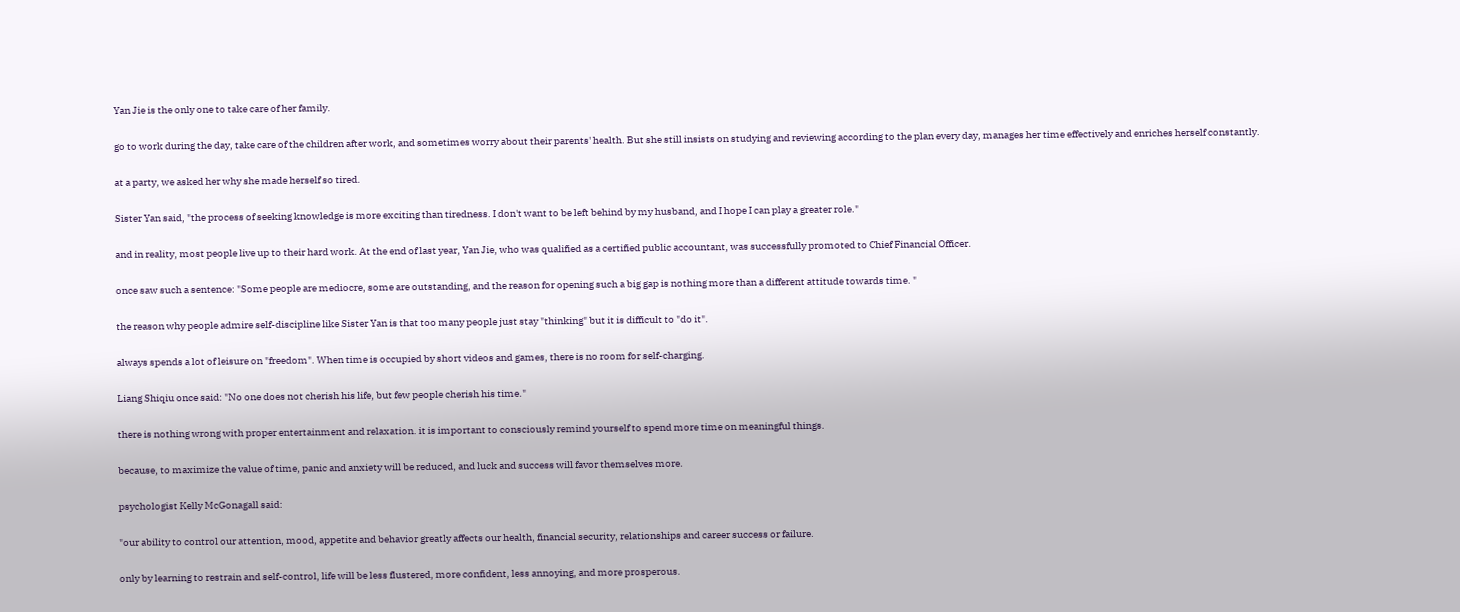Yan Jie is the only one to take care of her family.

go to work during the day, take care of the children after work, and sometimes worry about their parents' health. But she still insists on studying and reviewing according to the plan every day, manages her time effectively and enriches herself constantly.

at a party, we asked her why she made herself so tired.

Sister Yan said, "the process of seeking knowledge is more exciting than tiredness. I don't want to be left behind by my husband, and I hope I can play a greater role."

and in reality, most people live up to their hard work. At the end of last year, Yan Jie, who was qualified as a certified public accountant, was successfully promoted to Chief Financial Officer.

once saw such a sentence: "Some people are mediocre, some are outstanding, and the reason for opening such a big gap is nothing more than a different attitude towards time. "

the reason why people admire self-discipline like Sister Yan is that too many people just stay "thinking" but it is difficult to "do it".

always spends a lot of leisure on "freedom". When time is occupied by short videos and games, there is no room for self-charging.

Liang Shiqiu once said: "No one does not cherish his life, but few people cherish his time."

there is nothing wrong with proper entertainment and relaxation. it is important to consciously remind yourself to spend more time on meaningful things.

because, to maximize the value of time, panic and anxiety will be reduced, and luck and success will favor themselves more.

psychologist Kelly McGonagall said:

"our ability to control our attention, mood, appetite and behavior greatly affects our health, financial security, relationships and career success or failure.

only by learning to restrain and self-control, life will be less flustered, more confident, less annoying, and more prosperous.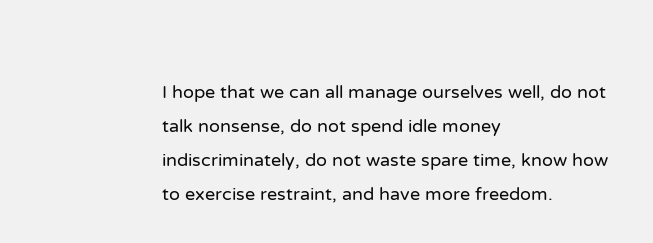I hope that we can all manage ourselves well, do not talk nonsense, do not spend idle money indiscriminately, do not waste spare time, know how to exercise restraint, and have more freedom.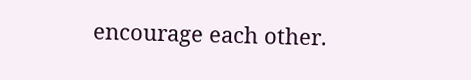encourage each other.